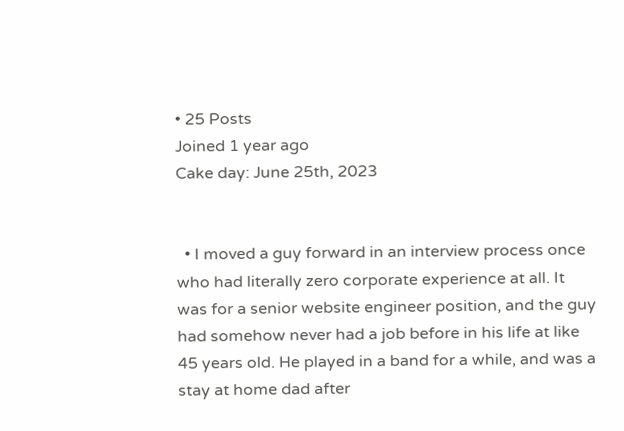• 25 Posts
Joined 1 year ago
Cake day: June 25th, 2023


  • I moved a guy forward in an interview process once who had literally zero corporate experience at all. It was for a senior website engineer position, and the guy had somehow never had a job before in his life at like 45 years old. He played in a band for a while, and was a stay at home dad after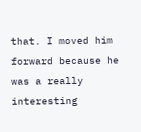that. I moved him forward because he was a really interesting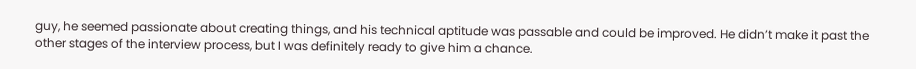guy, he seemed passionate about creating things, and his technical aptitude was passable and could be improved. He didn’t make it past the other stages of the interview process, but I was definitely ready to give him a chance.